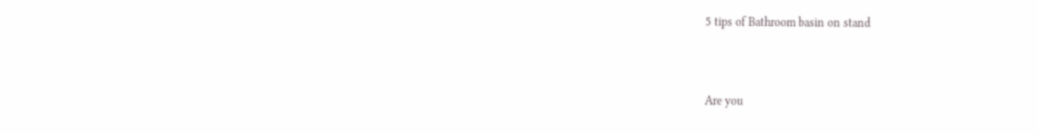5 tips of Bathroom basin on stand



Are you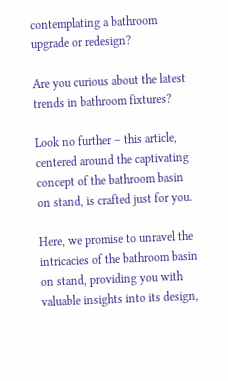contemplating a bathroom upgrade or redesign?

Are you curious about the latest trends in bathroom fixtures?

Look no further – this article, centered around the captivating concept of the bathroom basin on stand, is crafted just for you.

Here, we promise to unravel the intricacies of the bathroom basin on stand, providing you with valuable insights into its design,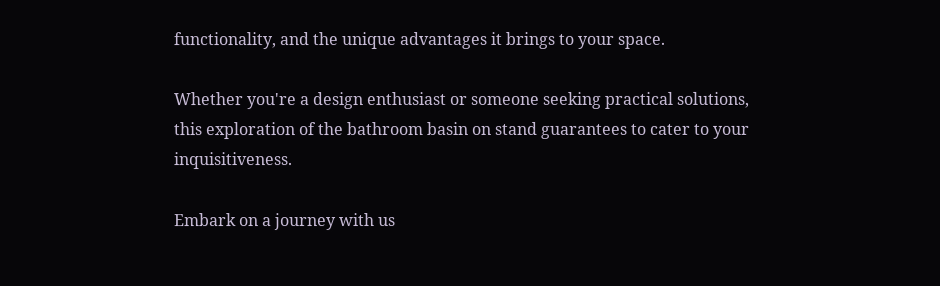functionality, and the unique advantages it brings to your space.

Whether you're a design enthusiast or someone seeking practical solutions, this exploration of the bathroom basin on stand guarantees to cater to your inquisitiveness.

Embark on a journey with us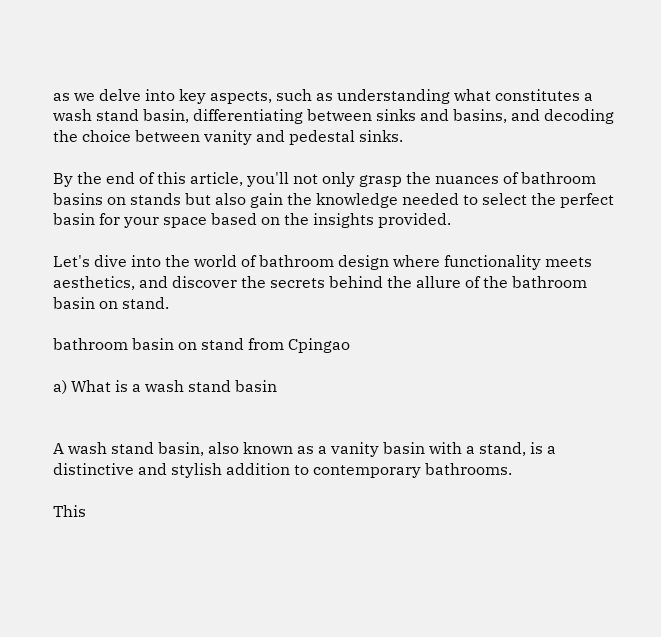as we delve into key aspects, such as understanding what constitutes a wash stand basin, differentiating between sinks and basins, and decoding the choice between vanity and pedestal sinks.

By the end of this article, you'll not only grasp the nuances of bathroom basins on stands but also gain the knowledge needed to select the perfect basin for your space based on the insights provided.

Let's dive into the world of bathroom design where functionality meets aesthetics, and discover the secrets behind the allure of the bathroom basin on stand.

bathroom basin on stand from Cpingao

a) What is a wash stand basin


A wash stand basin, also known as a vanity basin with a stand, is a distinctive and stylish addition to contemporary bathrooms.

This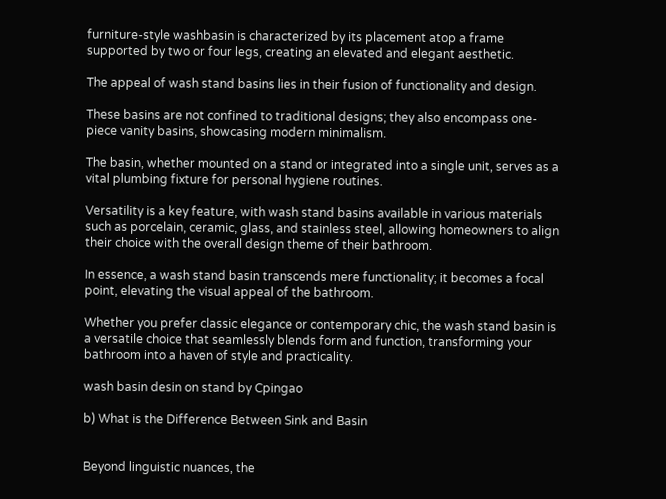furniture-style washbasin is characterized by its placement atop a frame supported by two or four legs, creating an elevated and elegant aesthetic.

The appeal of wash stand basins lies in their fusion of functionality and design.

These basins are not confined to traditional designs; they also encompass one-piece vanity basins, showcasing modern minimalism.

The basin, whether mounted on a stand or integrated into a single unit, serves as a vital plumbing fixture for personal hygiene routines.

Versatility is a key feature, with wash stand basins available in various materials such as porcelain, ceramic, glass, and stainless steel, allowing homeowners to align their choice with the overall design theme of their bathroom.

In essence, a wash stand basin transcends mere functionality; it becomes a focal point, elevating the visual appeal of the bathroom.

Whether you prefer classic elegance or contemporary chic, the wash stand basin is a versatile choice that seamlessly blends form and function, transforming your bathroom into a haven of style and practicality.

wash basin desin on stand by Cpingao

b) What is the Difference Between Sink and Basin


Beyond linguistic nuances, the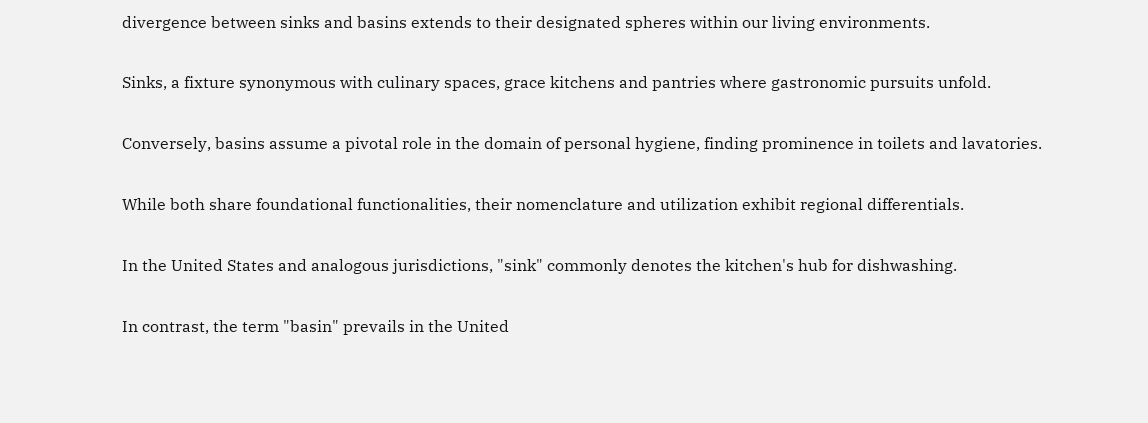divergence between sinks and basins extends to their designated spheres within our living environments.

Sinks, a fixture synonymous with culinary spaces, grace kitchens and pantries where gastronomic pursuits unfold.

Conversely, basins assume a pivotal role in the domain of personal hygiene, finding prominence in toilets and lavatories.

While both share foundational functionalities, their nomenclature and utilization exhibit regional differentials.

In the United States and analogous jurisdictions, "sink" commonly denotes the kitchen's hub for dishwashing.

In contrast, the term "basin" prevails in the United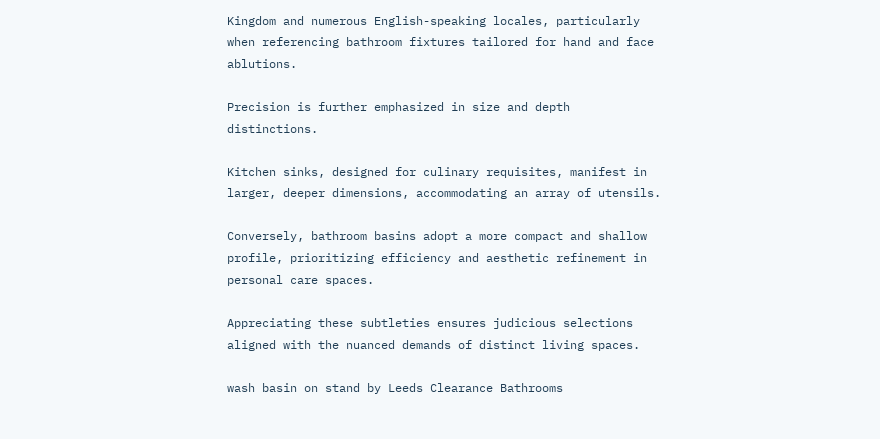Kingdom and numerous English-speaking locales, particularly when referencing bathroom fixtures tailored for hand and face ablutions.

Precision is further emphasized in size and depth distinctions.

Kitchen sinks, designed for culinary requisites, manifest in larger, deeper dimensions, accommodating an array of utensils.

Conversely, bathroom basins adopt a more compact and shallow profile, prioritizing efficiency and aesthetic refinement in personal care spaces.

Appreciating these subtleties ensures judicious selections aligned with the nuanced demands of distinct living spaces.

wash basin on stand by Leeds Clearance Bathrooms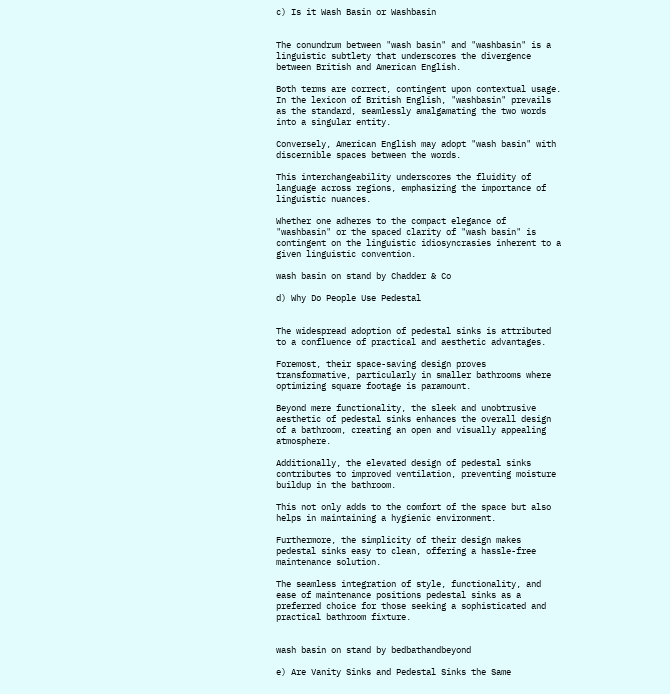c) Is it Wash Basin or Washbasin


The conundrum between "wash basin" and "washbasin" is a linguistic subtlety that underscores the divergence between British and American English.

Both terms are correct, contingent upon contextual usage. In the lexicon of British English, "washbasin" prevails as the standard, seamlessly amalgamating the two words into a singular entity.

Conversely, American English may adopt "wash basin" with discernible spaces between the words.

This interchangeability underscores the fluidity of language across regions, emphasizing the importance of linguistic nuances.

Whether one adheres to the compact elegance of "washbasin" or the spaced clarity of "wash basin" is contingent on the linguistic idiosyncrasies inherent to a given linguistic convention.

wash basin on stand by Chadder & Co

d) Why Do People Use Pedestal


The widespread adoption of pedestal sinks is attributed to a confluence of practical and aesthetic advantages.

Foremost, their space-saving design proves transformative, particularly in smaller bathrooms where optimizing square footage is paramount.

Beyond mere functionality, the sleek and unobtrusive aesthetic of pedestal sinks enhances the overall design of a bathroom, creating an open and visually appealing atmosphere.

Additionally, the elevated design of pedestal sinks contributes to improved ventilation, preventing moisture buildup in the bathroom.

This not only adds to the comfort of the space but also helps in maintaining a hygienic environment.

Furthermore, the simplicity of their design makes pedestal sinks easy to clean, offering a hassle-free maintenance solution.

The seamless integration of style, functionality, and ease of maintenance positions pedestal sinks as a preferred choice for those seeking a sophisticated and practical bathroom fixture.


wash basin on stand by bedbathandbeyond

e) Are Vanity Sinks and Pedestal Sinks the Same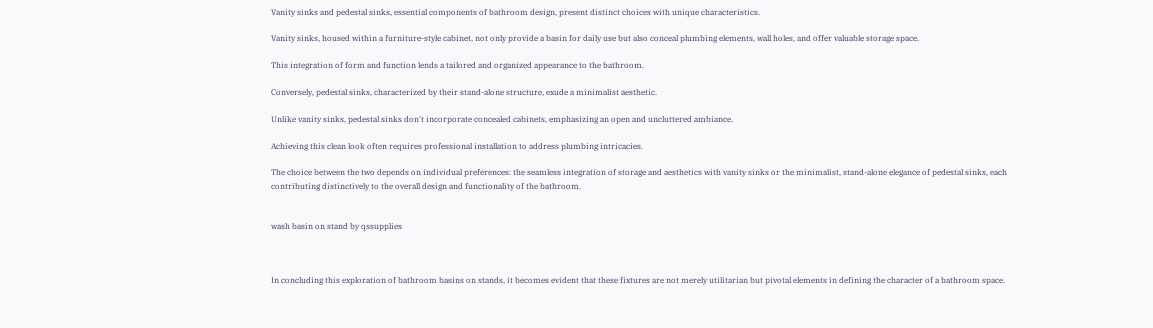Vanity sinks and pedestal sinks, essential components of bathroom design, present distinct choices with unique characteristics.

Vanity sinks, housed within a furniture-style cabinet, not only provide a basin for daily use but also conceal plumbing elements, wall holes, and offer valuable storage space.

This integration of form and function lends a tailored and organized appearance to the bathroom.

Conversely, pedestal sinks, characterized by their stand-alone structure, exude a minimalist aesthetic.

Unlike vanity sinks, pedestal sinks don't incorporate concealed cabinets, emphasizing an open and uncluttered ambiance.

Achieving this clean look often requires professional installation to address plumbing intricacies.

The choice between the two depends on individual preferences: the seamless integration of storage and aesthetics with vanity sinks or the minimalist, stand-alone elegance of pedestal sinks, each contributing distinctively to the overall design and functionality of the bathroom.


wash basin on stand by qssupplies



In concluding this exploration of bathroom basins on stands, it becomes evident that these fixtures are not merely utilitarian but pivotal elements in defining the character of a bathroom space.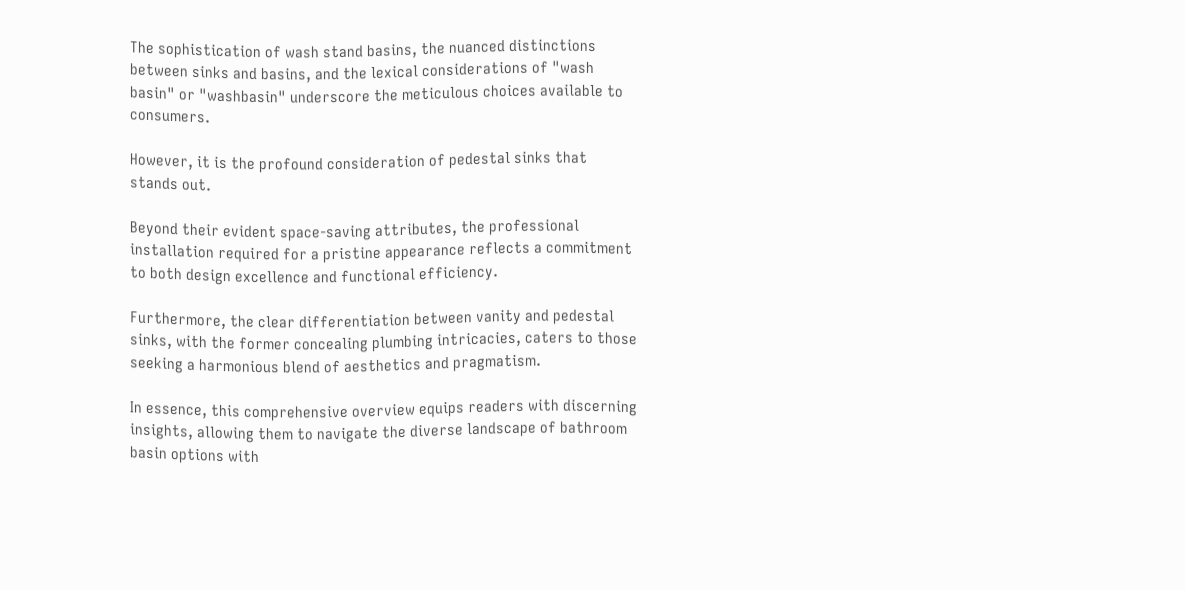The sophistication of wash stand basins, the nuanced distinctions between sinks and basins, and the lexical considerations of "wash basin" or "washbasin" underscore the meticulous choices available to consumers.

However, it is the profound consideration of pedestal sinks that stands out.

Beyond their evident space-saving attributes, the professional installation required for a pristine appearance reflects a commitment to both design excellence and functional efficiency.

Furthermore, the clear differentiation between vanity and pedestal sinks, with the former concealing plumbing intricacies, caters to those seeking a harmonious blend of aesthetics and pragmatism.

In essence, this comprehensive overview equips readers with discerning insights, allowing them to navigate the diverse landscape of bathroom basin options with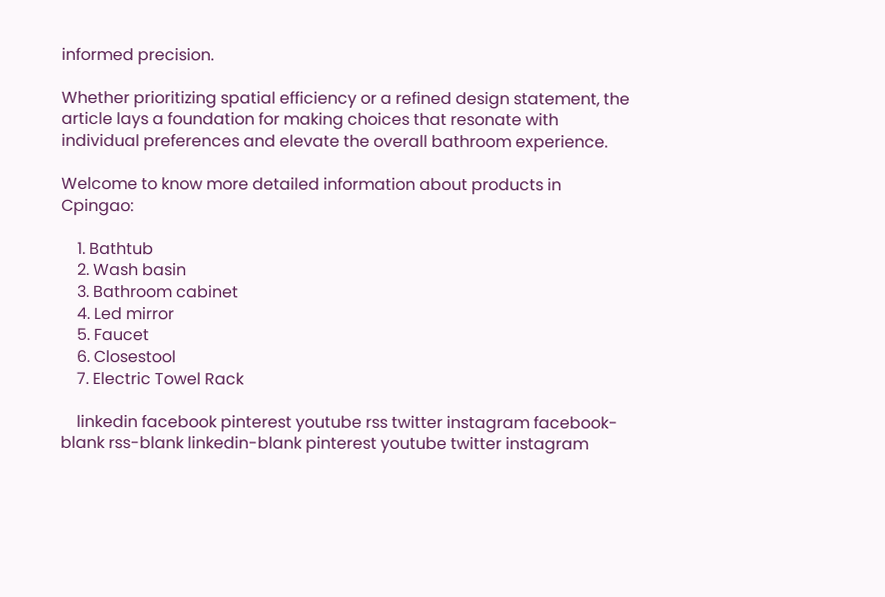informed precision.

Whether prioritizing spatial efficiency or a refined design statement, the article lays a foundation for making choices that resonate with individual preferences and elevate the overall bathroom experience.

Welcome to know more detailed information about products in Cpingao:

    1. Bathtub
    2. Wash basin
    3. Bathroom cabinet
    4. Led mirror
    5. Faucet
    6. Closestool
    7. Electric Towel Rack

    linkedin facebook pinterest youtube rss twitter instagram facebook-blank rss-blank linkedin-blank pinterest youtube twitter instagram